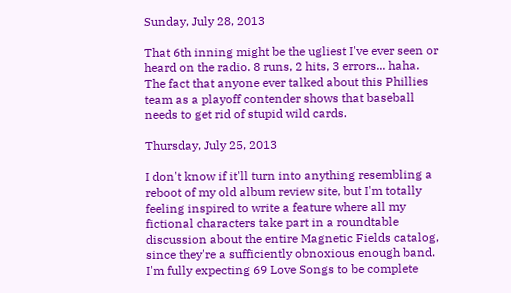Sunday, July 28, 2013

That 6th inning might be the ugliest I've ever seen or heard on the radio. 8 runs, 2 hits, 3 errors... haha. The fact that anyone ever talked about this Phillies team as a playoff contender shows that baseball needs to get rid of stupid wild cards.

Thursday, July 25, 2013

I don't know if it'll turn into anything resembling a reboot of my old album review site, but I'm totally feeling inspired to write a feature where all my fictional characters take part in a roundtable discussion about the entire Magnetic Fields catalog, since they're a sufficiently obnoxious enough band. I'm fully expecting 69 Love Songs to be complete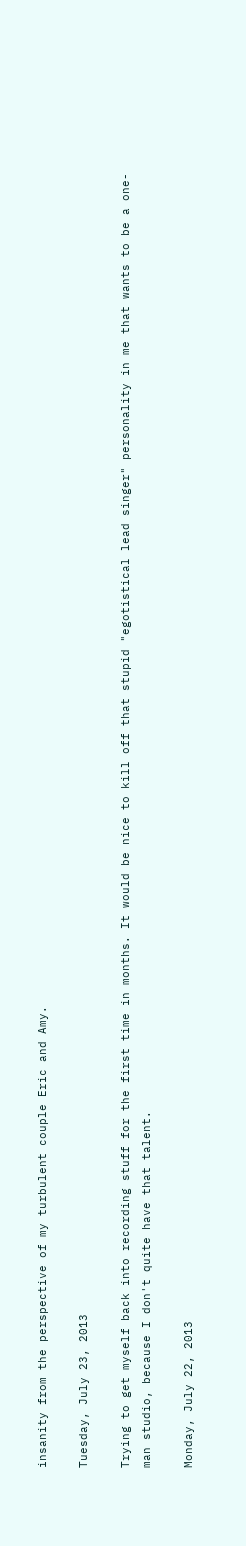insanity from the perspective of my turbulent couple Eric and Amy.

Tuesday, July 23, 2013

Trying to get myself back into recording stuff for the first time in months. It would be nice to kill off that stupid "egotistical lead singer" personality in me that wants to be a one-man studio, because I don't quite have that talent.

Monday, July 22, 2013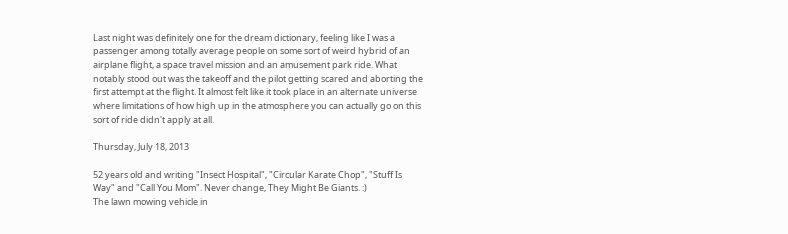Last night was definitely one for the dream dictionary, feeling like I was a passenger among totally average people on some sort of weird hybrid of an airplane flight, a space travel mission and an amusement park ride. What notably stood out was the takeoff and the pilot getting scared and aborting the first attempt at the flight. It almost felt like it took place in an alternate universe where limitations of how high up in the atmosphere you can actually go on this sort of ride didn't apply at all.

Thursday, July 18, 2013

52 years old and writing "Insect Hospital", "Circular Karate Chop", "Stuff Is Way" and "Call You Mom". Never change, They Might Be Giants. :)
The lawn mowing vehicle in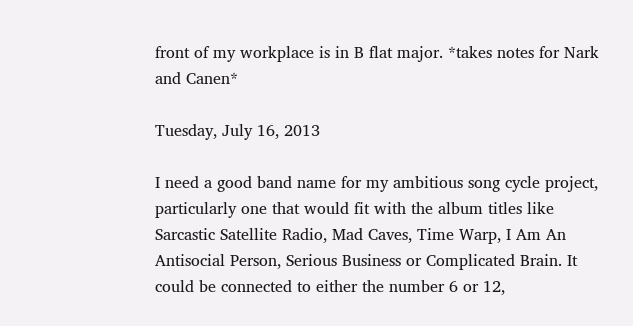front of my workplace is in B flat major. *takes notes for Nark and Canen*

Tuesday, July 16, 2013

I need a good band name for my ambitious song cycle project, particularly one that would fit with the album titles like Sarcastic Satellite Radio, Mad Caves, Time Warp, I Am An Antisocial Person, Serious Business or Complicated Brain. It could be connected to either the number 6 or 12,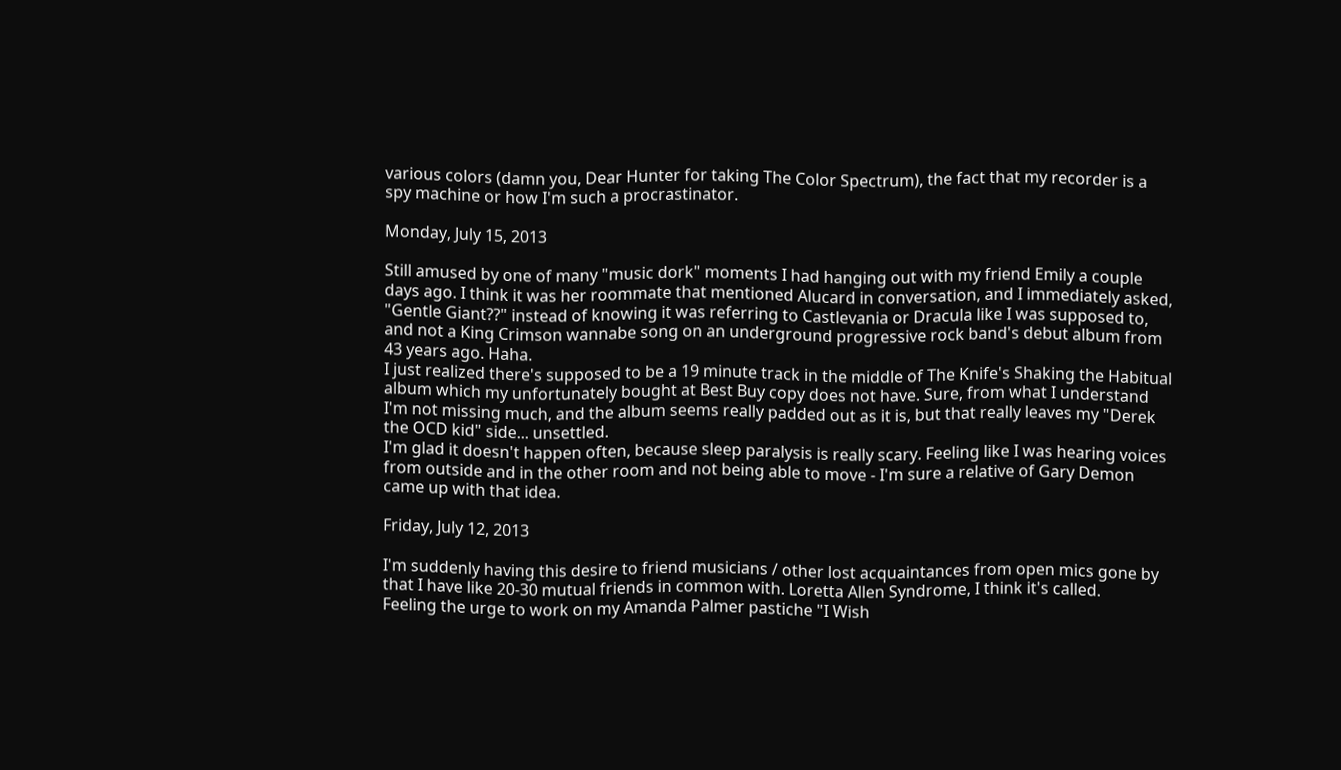various colors (damn you, Dear Hunter for taking The Color Spectrum), the fact that my recorder is a spy machine or how I'm such a procrastinator.

Monday, July 15, 2013

Still amused by one of many "music dork" moments I had hanging out with my friend Emily a couple days ago. I think it was her roommate that mentioned Alucard in conversation, and I immediately asked, "Gentle Giant??" instead of knowing it was referring to Castlevania or Dracula like I was supposed to, and not a King Crimson wannabe song on an underground progressive rock band's debut album from 43 years ago. Haha.
I just realized there's supposed to be a 19 minute track in the middle of The Knife's Shaking the Habitual album which my unfortunately bought at Best Buy copy does not have. Sure, from what I understand I'm not missing much, and the album seems really padded out as it is, but that really leaves my "Derek the OCD kid" side... unsettled.
I'm glad it doesn't happen often, because sleep paralysis is really scary. Feeling like I was hearing voices from outside and in the other room and not being able to move - I'm sure a relative of Gary Demon came up with that idea.

Friday, July 12, 2013

I'm suddenly having this desire to friend musicians / other lost acquaintances from open mics gone by that I have like 20-30 mutual friends in common with. Loretta Allen Syndrome, I think it's called.
Feeling the urge to work on my Amanda Palmer pastiche "I Wish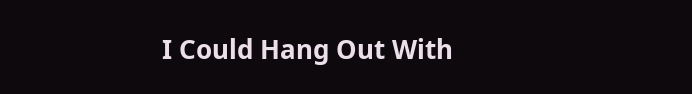I Could Hang Out With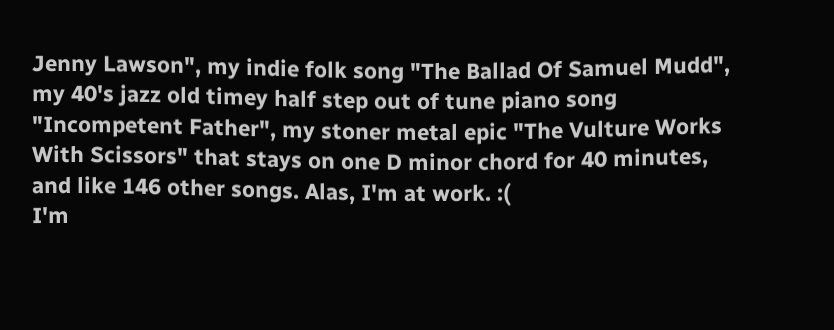Jenny Lawson", my indie folk song "The Ballad Of Samuel Mudd", my 40's jazz old timey half step out of tune piano song "Incompetent Father", my stoner metal epic "The Vulture Works With Scissors" that stays on one D minor chord for 40 minutes, and like 146 other songs. Alas, I'm at work. :(
I'm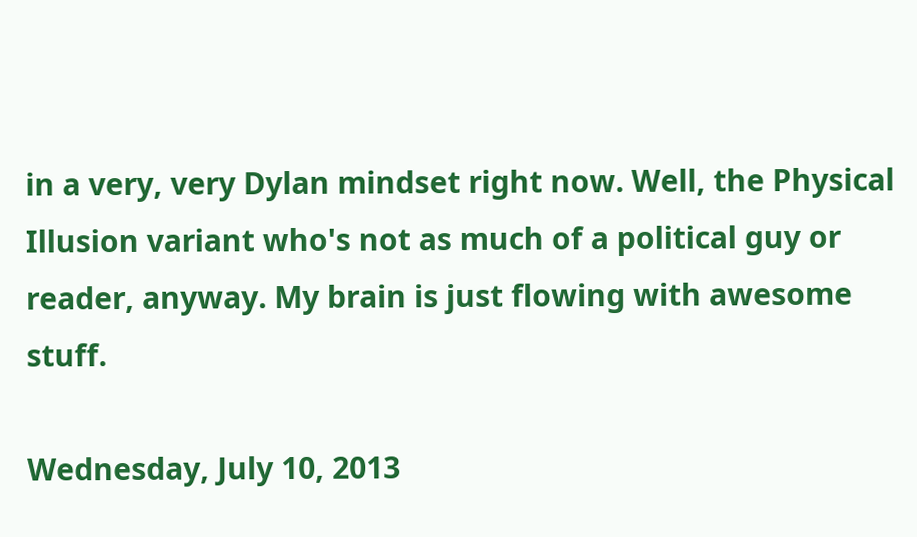in a very, very Dylan mindset right now. Well, the Physical Illusion variant who's not as much of a political guy or reader, anyway. My brain is just flowing with awesome stuff.

Wednesday, July 10, 2013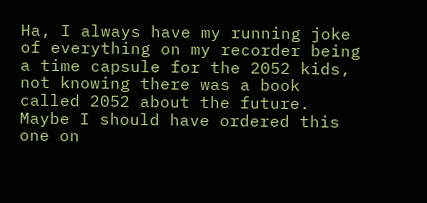Ha, I always have my running joke of everything on my recorder being a time capsule for the 2052 kids, not knowing there was a book called 2052 about the future. Maybe I should have ordered this one on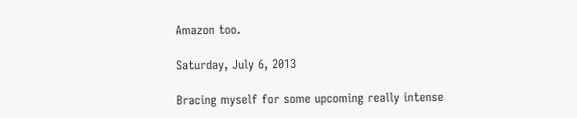Amazon too.

Saturday, July 6, 2013

Bracing myself for some upcoming really intense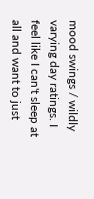mood swings / wildly varying day ratings. I feel like I can't sleep at all and want to just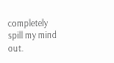completely spill my mind out.